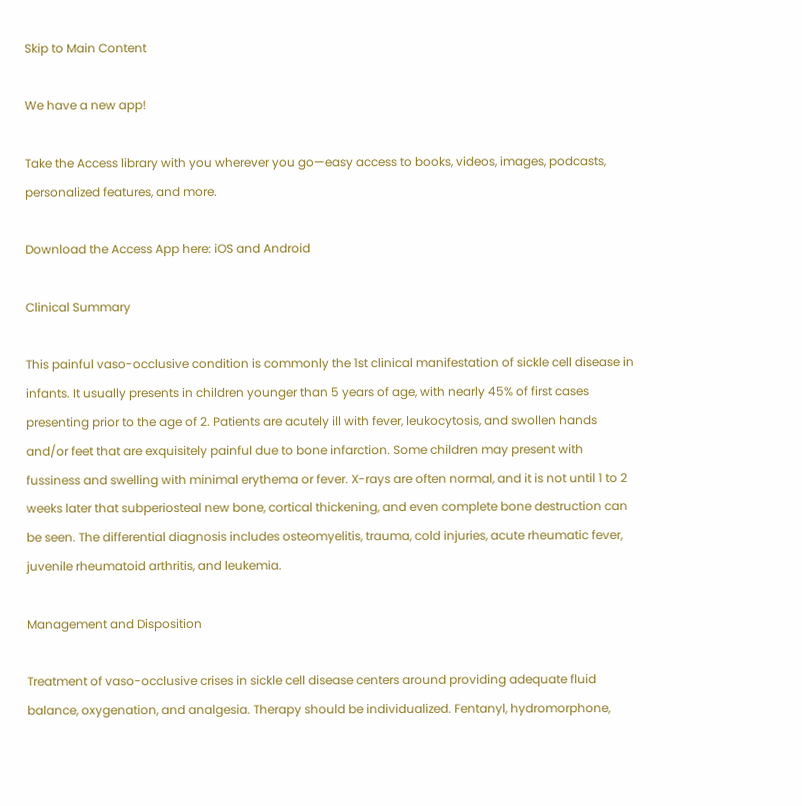Skip to Main Content

We have a new app!

Take the Access library with you wherever you go—easy access to books, videos, images, podcasts, personalized features, and more.

Download the Access App here: iOS and Android

Clinical Summary

This painful vaso-occlusive condition is commonly the 1st clinical manifestation of sickle cell disease in infants. It usually presents in children younger than 5 years of age, with nearly 45% of first cases presenting prior to the age of 2. Patients are acutely ill with fever, leukocytosis, and swollen hands and/or feet that are exquisitely painful due to bone infarction. Some children may present with fussiness and swelling with minimal erythema or fever. X-rays are often normal, and it is not until 1 to 2 weeks later that subperiosteal new bone, cortical thickening, and even complete bone destruction can be seen. The differential diagnosis includes osteomyelitis, trauma, cold injuries, acute rheumatic fever, juvenile rheumatoid arthritis, and leukemia.

Management and Disposition

Treatment of vaso-occlusive crises in sickle cell disease centers around providing adequate fluid balance, oxygenation, and analgesia. Therapy should be individualized. Fentanyl, hydromorphone,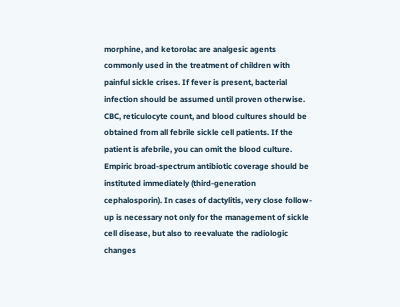morphine, and ketorolac are analgesic agents commonly used in the treatment of children with painful sickle crises. If fever is present, bacterial infection should be assumed until proven otherwise. CBC, reticulocyte count, and blood cultures should be obtained from all febrile sickle cell patients. If the patient is afebrile, you can omit the blood culture. Empiric broad-spectrum antibiotic coverage should be instituted immediately (third-generation cephalosporin). In cases of dactylitis, very close follow-up is necessary not only for the management of sickle cell disease, but also to reevaluate the radiologic changes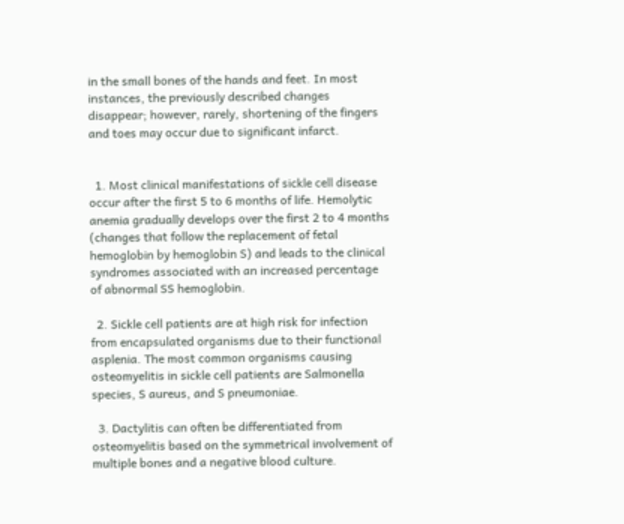in the small bones of the hands and feet. In most instances, the previously described changes disappear; however, rarely, shortening of the fingers and toes may occur due to significant infarct.


  1. Most clinical manifestations of sickle cell disease occur after the first 5 to 6 months of life. Hemolytic anemia gradually develops over the first 2 to 4 months (changes that follow the replacement of fetal hemoglobin by hemoglobin S) and leads to the clinical syndromes associated with an increased percentage of abnormal SS hemoglobin.

  2. Sickle cell patients are at high risk for infection from encapsulated organisms due to their functional asplenia. The most common organisms causing osteomyelitis in sickle cell patients are Salmonella species, S aureus, and S pneumoniae.

  3. Dactylitis can often be differentiated from osteomyelitis based on the symmetrical involvement of multiple bones and a negative blood culture.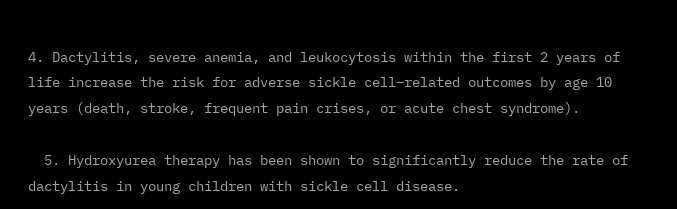4. Dactylitis, severe anemia, and leukocytosis within the first 2 years of life increase the risk for adverse sickle cell–related outcomes by age 10 years (death, stroke, frequent pain crises, or acute chest syndrome).

  5. Hydroxyurea therapy has been shown to significantly reduce the rate of dactylitis in young children with sickle cell disease.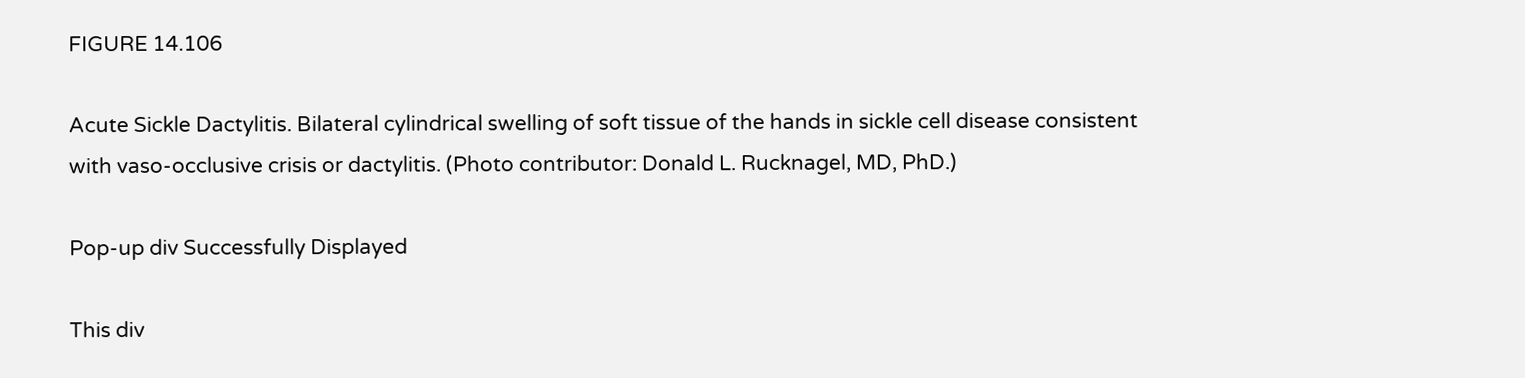FIGURE 14.106

Acute Sickle Dactylitis. Bilateral cylindrical swelling of soft tissue of the hands in sickle cell disease consistent with vaso-occlusive crisis or dactylitis. (Photo contributor: Donald L. Rucknagel, MD, PhD.)

Pop-up div Successfully Displayed

This div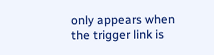only appears when the trigger link is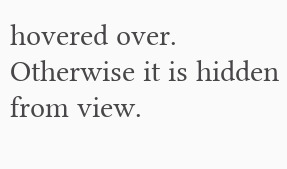hovered over. Otherwise it is hidden from view.